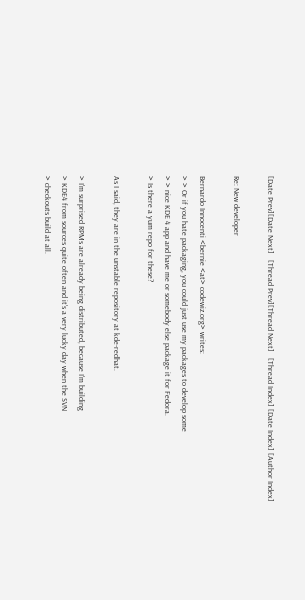[Date Prev][Date Next]   [Thread Prev][Thread Next]   [Thread Index] [Date Index] [Author Index]

Re: New developer

Bernardo Innocenti <bernie <at> codewiz.org> writes:
> > Or if you hate packaging, you could just use my packages to develop some
> > nice KDE 4 app and have me or somebody else package it for Fedora.
> Is there a yum repo for these?

As I said, they are in the unstable repository at kde-redhat.

> I'm surprised RPMs are already being distributed, because I'm building
> KDE4 from sources quite often and it's a very lucky day when the SVN
> checkouts build at all.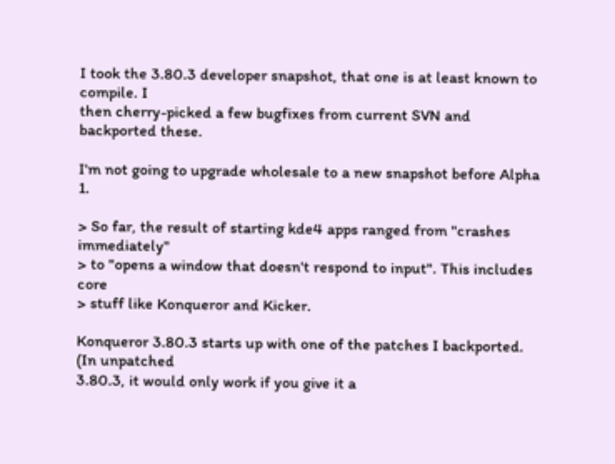I took the 3.80.3 developer snapshot, that one is at least known to compile. I
then cherry-picked a few bugfixes from current SVN and backported these.

I'm not going to upgrade wholesale to a new snapshot before Alpha 1.

> So far, the result of starting kde4 apps ranged from "crashes immediately"
> to "opens a window that doesn't respond to input". This includes core
> stuff like Konqueror and Kicker.

Konqueror 3.80.3 starts up with one of the patches I backported. (In unpatched
3.80.3, it would only work if you give it a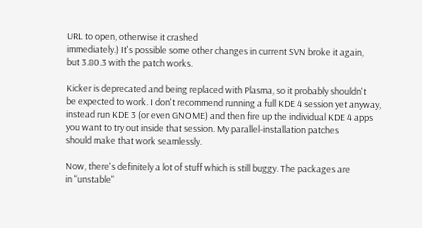URL to open, otherwise it crashed
immediately.) It's possible some other changes in current SVN broke it again,
but 3.80.3 with the patch works.

Kicker is deprecated and being replaced with Plasma, so it probably shouldn't
be expected to work. I don't recommend running a full KDE 4 session yet anyway,
instead run KDE 3 (or even GNOME) and then fire up the individual KDE 4 apps
you want to try out inside that session. My parallel-installation patches
should make that work seamlessly.

Now, there's definitely a lot of stuff which is still buggy. The packages are
in "unstable"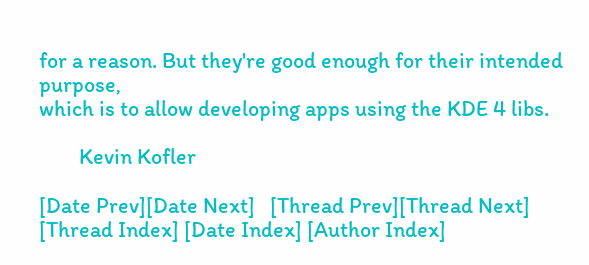for a reason. But they're good enough for their intended purpose,
which is to allow developing apps using the KDE 4 libs.

        Kevin Kofler

[Date Prev][Date Next]   [Thread Prev][Thread Next]   [Thread Index] [Date Index] [Author Index]